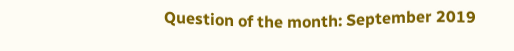Question of the month: September 2019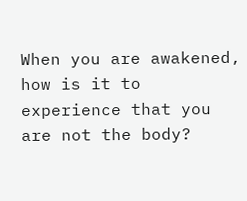When you are awakened, how is it to experience that you are not the body?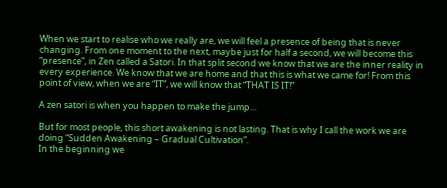When we start to realise who we really are, we will feel a presence of being that is never changing. From one moment to the next, maybe just for half a second, we will become this “presence”, in Zen called a Satori. In that split second we know that we are the inner reality in every experience. We know that we are home and that this is what we came for! From this point of view, when we are “IT”, we will know that “THAT IS IT!”

A zen satori is when you happen to make the jump…

But for most people, this short awakening is not lasting. That is why I call the work we are doing “Sudden Awakening – Gradual Cultivation”.
In the beginning we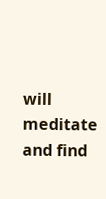will meditate and find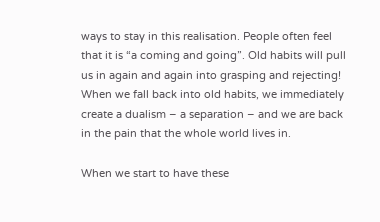ways to stay in this realisation. People often feel that it is “a coming and going”. Old habits will pull us in again and again into grasping and rejecting! When we fall back into old habits, we immediately create a dualism – a separation – and we are back in the pain that the whole world lives in.

When we start to have these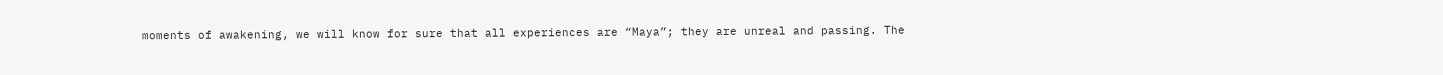moments of awakening, we will know for sure that all experiences are “Maya”; they are unreal and passing. The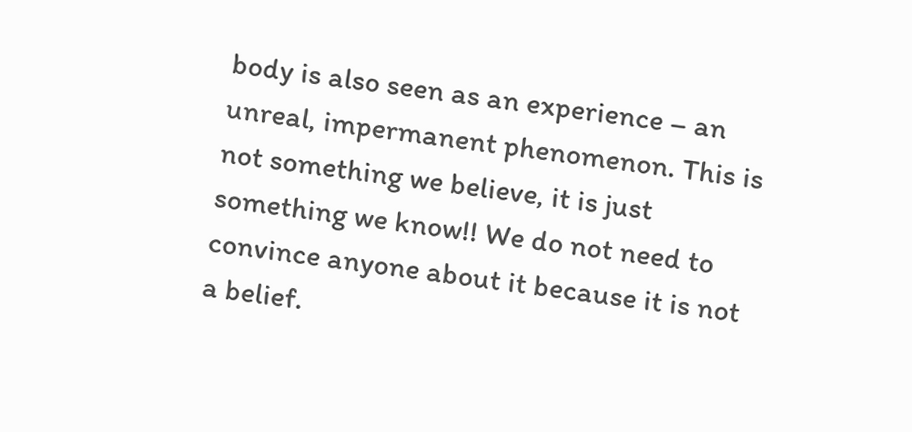body is also seen as an experience – an unreal, impermanent phenomenon. This is not something we believe, it is just something we know!! We do not need to convince anyone about it because it is not a belief.